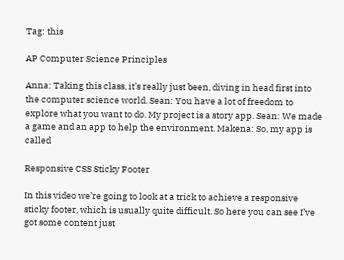Tag: this

AP Computer Science Principles

Anna: Taking this class, it’s really just been, diving in head first into the computer science world. Sean: You have a lot of freedom to explore what you want to do. My project is a story app. Sean: We made a game and an app to help the environment. Makena: So, my app is called

Responsive CSS Sticky Footer

In this video we’re going to look at a trick to achieve a responsive sticky footer, which is usually quite difficult. So here you can see I’ve got some content just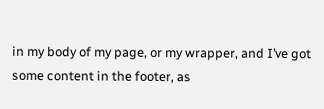in my body of my page, or my wrapper, and I’ve got some content in the footer, as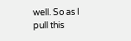well. So as I pull this